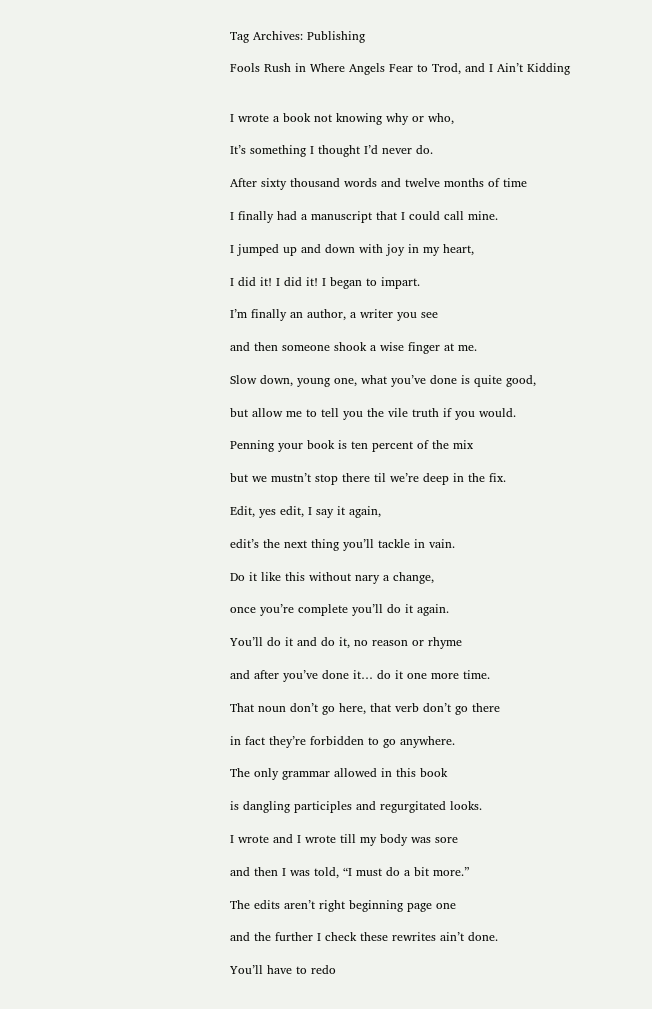Tag Archives: Publishing

Fools Rush in Where Angels Fear to Trod, and I Ain’t Kidding


I wrote a book not knowing why or who,

It’s something I thought I’d never do.

After sixty thousand words and twelve months of time

I finally had a manuscript that I could call mine.

I jumped up and down with joy in my heart,

I did it! I did it! I began to impart.

I’m finally an author, a writer you see

and then someone shook a wise finger at me.

Slow down, young one, what you’ve done is quite good,

but allow me to tell you the vile truth if you would.

Penning your book is ten percent of the mix

but we mustn’t stop there til we’re deep in the fix.

Edit, yes edit, I say it again,

edit’s the next thing you’ll tackle in vain.

Do it like this without nary a change,

once you’re complete you’ll do it again.

You’ll do it and do it, no reason or rhyme

and after you’ve done it… do it one more time.

That noun don’t go here, that verb don’t go there

in fact they’re forbidden to go anywhere.

The only grammar allowed in this book

is dangling participles and regurgitated looks.

I wrote and I wrote till my body was sore

and then I was told, “I must do a bit more.”

The edits aren’t right beginning page one

and the further I check these rewrites ain’t done.

You’ll have to redo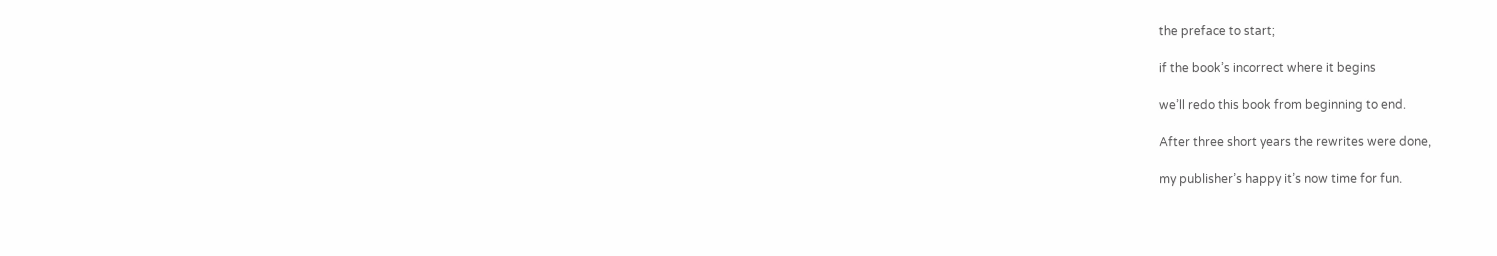the preface to start;

if the book’s incorrect where it begins

we’ll redo this book from beginning to end.

After three short years the rewrites were done,

my publisher’s happy it’s now time for fun.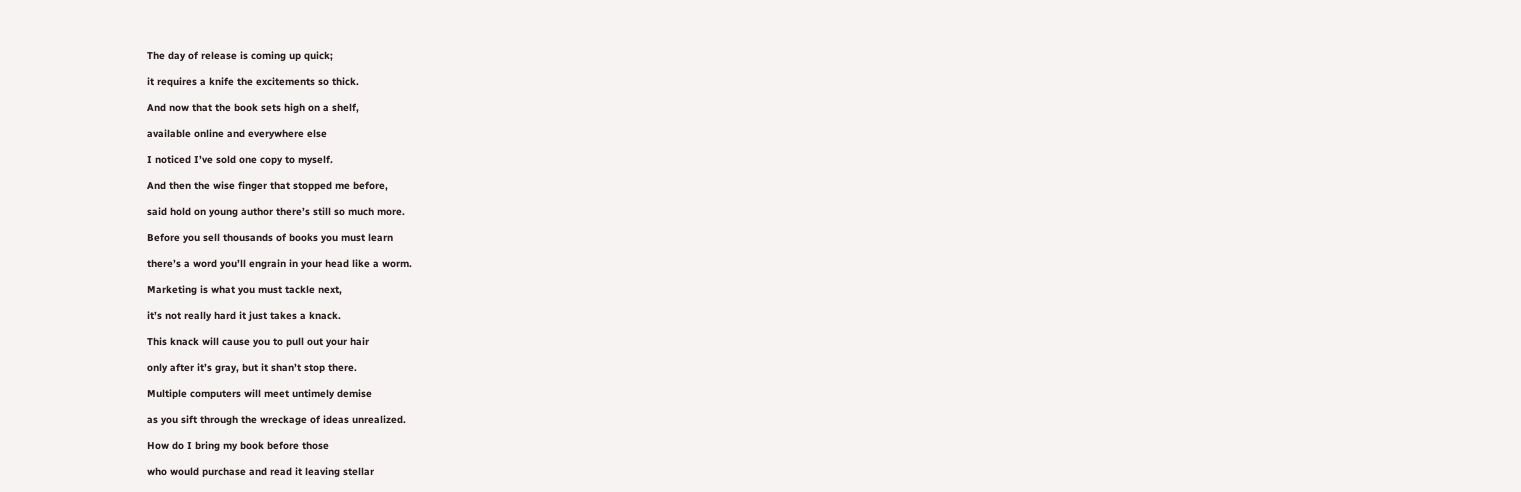The day of release is coming up quick;

it requires a knife the excitements so thick.

And now that the book sets high on a shelf,

available online and everywhere else

I noticed I’ve sold one copy to myself.

And then the wise finger that stopped me before,

said hold on young author there’s still so much more.

Before you sell thousands of books you must learn

there’s a word you’ll engrain in your head like a worm.

Marketing is what you must tackle next,

it’s not really hard it just takes a knack.

This knack will cause you to pull out your hair

only after it’s gray, but it shan’t stop there.

Multiple computers will meet untimely demise

as you sift through the wreckage of ideas unrealized.

How do I bring my book before those

who would purchase and read it leaving stellar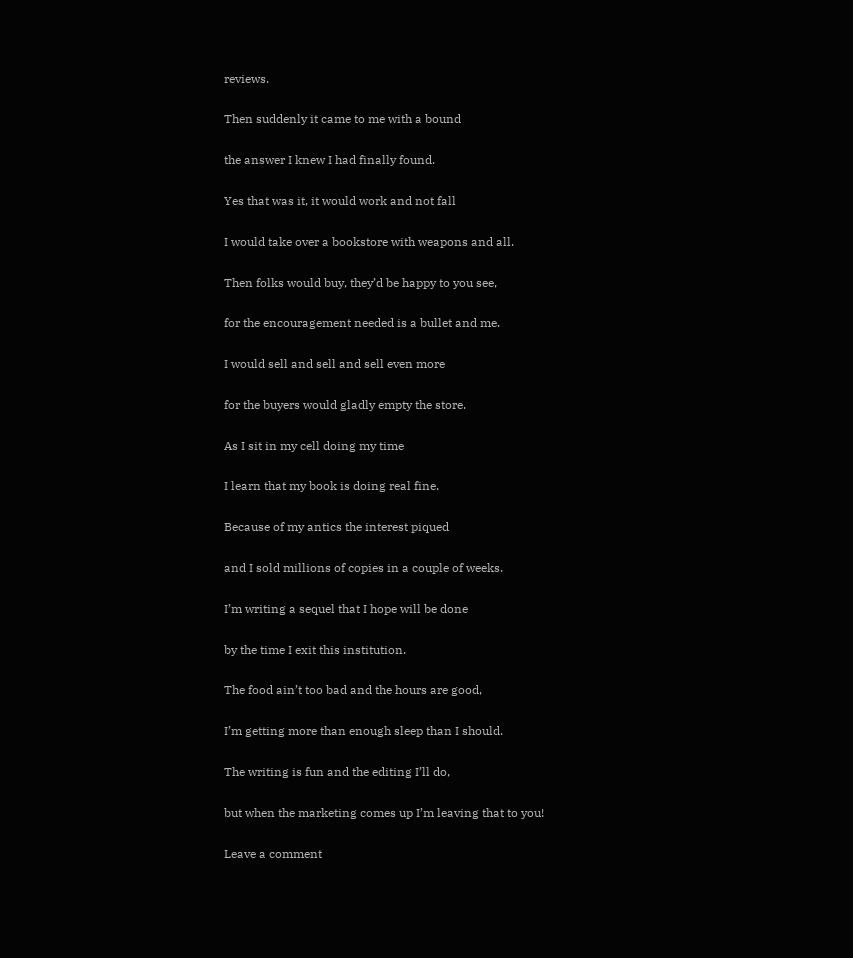reviews.

Then suddenly it came to me with a bound

the answer I knew I had finally found.

Yes that was it, it would work and not fall

I would take over a bookstore with weapons and all.

Then folks would buy, they’d be happy to you see,

for the encouragement needed is a bullet and me.

I would sell and sell and sell even more

for the buyers would gladly empty the store.

As I sit in my cell doing my time

I learn that my book is doing real fine.

Because of my antics the interest piqued

and I sold millions of copies in a couple of weeks.

I’m writing a sequel that I hope will be done

by the time I exit this institution.

The food ain’t too bad and the hours are good,

I’m getting more than enough sleep than I should.

The writing is fun and the editing I’ll do,

but when the marketing comes up I’m leaving that to you!

Leave a comment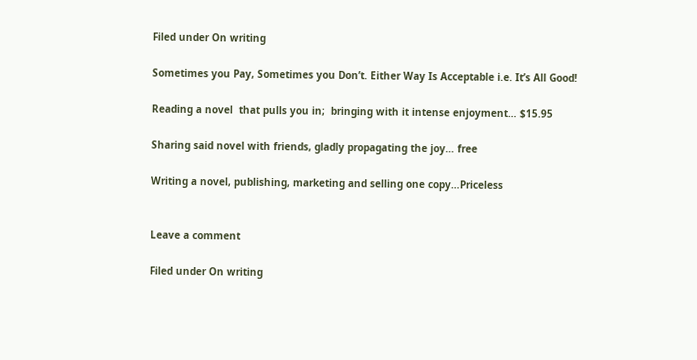Filed under On writing

Sometimes you Pay, Sometimes you Don’t. Either Way Is Acceptable i.e. It’s All Good!

Reading a novel  that pulls you in;  bringing with it intense enjoyment… $15.95

Sharing said novel with friends, gladly propagating the joy… free

Writing a novel, publishing, marketing and selling one copy…Priceless


Leave a comment

Filed under On writing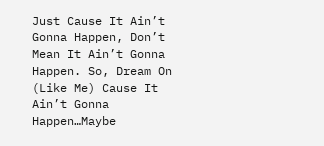Just Cause It Ain’t Gonna Happen, Don’t Mean It Ain’t Gonna Happen. So, Dream On (Like Me) Cause It Ain’t Gonna Happen…Maybe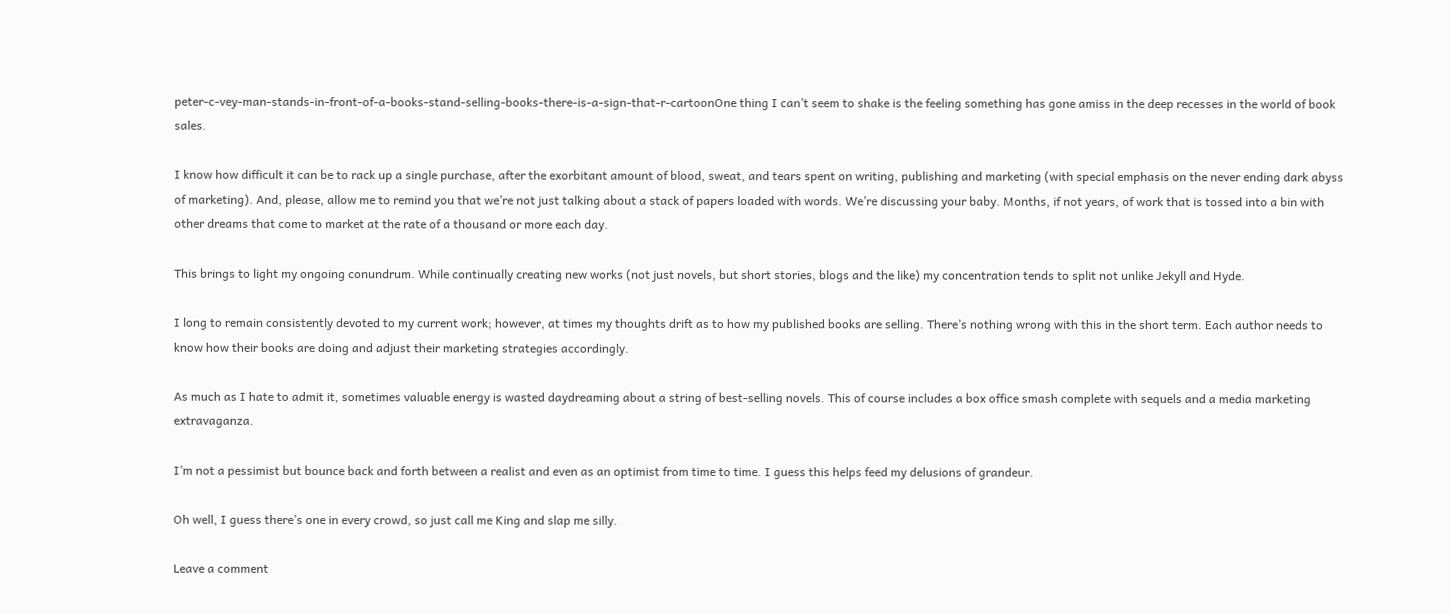peter-c-vey-man-stands-in-front-of-a-books-stand-selling-books-there-is-a-sign-that-r-cartoonOne thing I can’t seem to shake is the feeling something has gone amiss in the deep recesses in the world of book sales.

I know how difficult it can be to rack up a single purchase, after the exorbitant amount of blood, sweat, and tears spent on writing, publishing and marketing (with special emphasis on the never ending dark abyss of marketing). And, please, allow me to remind you that we’re not just talking about a stack of papers loaded with words. We’re discussing your baby. Months, if not years, of work that is tossed into a bin with other dreams that come to market at the rate of a thousand or more each day.

This brings to light my ongoing conundrum. While continually creating new works (not just novels, but short stories, blogs and the like) my concentration tends to split not unlike Jekyll and Hyde.

I long to remain consistently devoted to my current work; however, at times my thoughts drift as to how my published books are selling. There’s nothing wrong with this in the short term. Each author needs to know how their books are doing and adjust their marketing strategies accordingly.

As much as I hate to admit it, sometimes valuable energy is wasted daydreaming about a string of best-selling novels. This of course includes a box office smash complete with sequels and a media marketing extravaganza.

I’m not a pessimist but bounce back and forth between a realist and even as an optimist from time to time. I guess this helps feed my delusions of grandeur.

Oh well, I guess there’s one in every crowd, so just call me King and slap me silly.

Leave a comment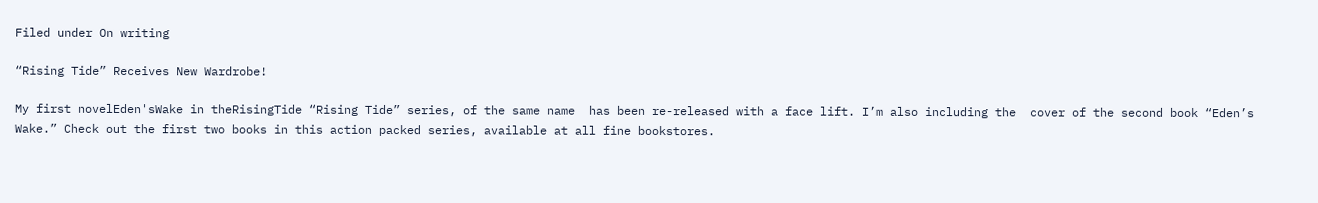Filed under On writing

“Rising Tide” Receives New Wardrobe!

My first novelEden'sWake in theRisingTide “Rising Tide” series, of the same name  has been re-released with a face lift. I’m also including the  cover of the second book “Eden’s Wake.” Check out the first two books in this action packed series, available at all fine bookstores.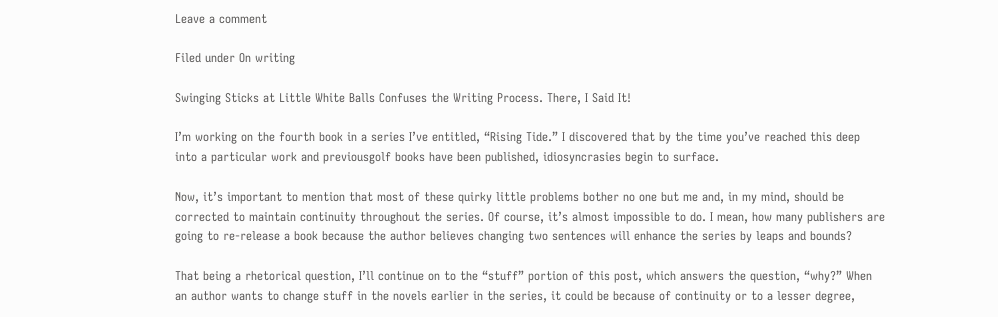Leave a comment

Filed under On writing

Swinging Sticks at Little White Balls Confuses the Writing Process. There, I Said It!

I’m working on the fourth book in a series I’ve entitled, “Rising Tide.” I discovered that by the time you’ve reached this deep into a particular work and previousgolf books have been published, idiosyncrasies begin to surface.

Now, it’s important to mention that most of these quirky little problems bother no one but me and, in my mind, should be corrected to maintain continuity throughout the series. Of course, it’s almost impossible to do. I mean, how many publishers are going to re-release a book because the author believes changing two sentences will enhance the series by leaps and bounds?

That being a rhetorical question, I’ll continue on to the “stuff” portion of this post, which answers the question, “why?” When an author wants to change stuff in the novels earlier in the series, it could be because of continuity or to a lesser degree,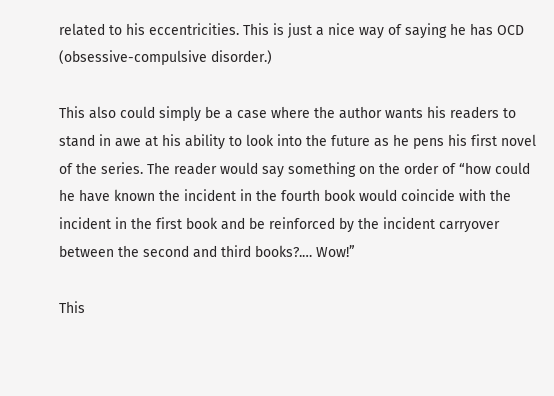related to his eccentricities. This is just a nice way of saying he has OCD (obsessive-compulsive disorder.)

This also could simply be a case where the author wants his readers to stand in awe at his ability to look into the future as he pens his first novel of the series. The reader would say something on the order of “how could he have known the incident in the fourth book would coincide with the incident in the first book and be reinforced by the incident carryover between the second and third books?.… Wow!”

This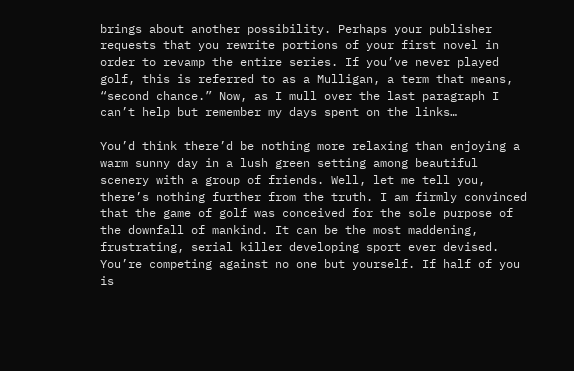brings about another possibility. Perhaps your publisher requests that you rewrite portions of your first novel in order to revamp the entire series. If you’ve never played golf, this is referred to as a Mulligan, a term that means, “second chance.” Now, as I mull over the last paragraph I can’t help but remember my days spent on the links…

You’d think there’d be nothing more relaxing than enjoying a warm sunny day in a lush green setting among beautiful scenery with a group of friends. Well, let me tell you, there’s nothing further from the truth. I am firmly convinced that the game of golf was conceived for the sole purpose of the downfall of mankind. It can be the most maddening, frustrating, serial killer developing sport ever devised. You’re competing against no one but yourself. If half of you is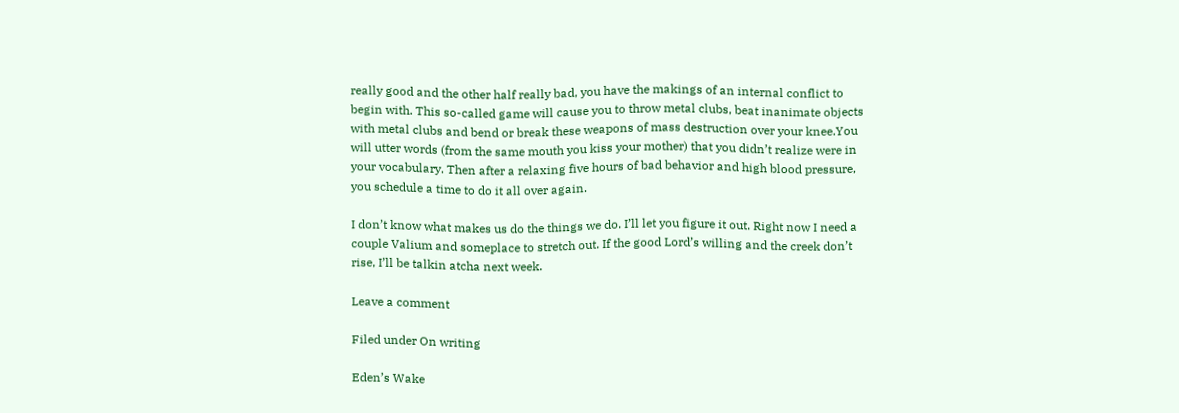really good and the other half really bad, you have the makings of an internal conflict to begin with. This so-called game will cause you to throw metal clubs, beat inanimate objects with metal clubs and bend or break these weapons of mass destruction over your knee.You will utter words (from the same mouth you kiss your mother) that you didn’t realize were in your vocabulary. Then after a relaxing five hours of bad behavior and high blood pressure, you schedule a time to do it all over again.

I don’t know what makes us do the things we do. I’ll let you figure it out. Right now I need a couple Valium and someplace to stretch out. If the good Lord’s willing and the creek don’t rise, I’ll be talkin atcha next week.

Leave a comment

Filed under On writing

Eden’s Wake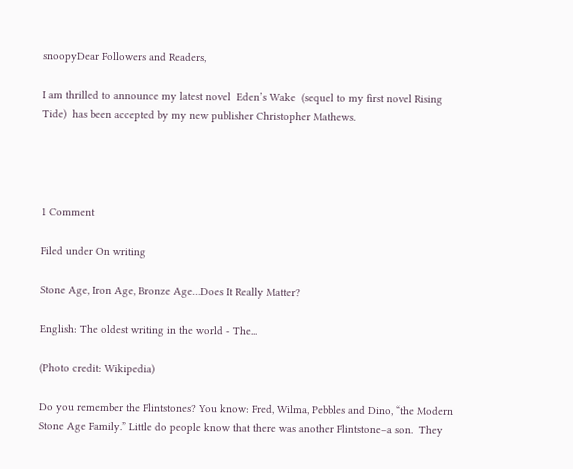snoopyDear Followers and Readers,

I am thrilled to announce my latest novel  Eden’s Wake  (sequel to my first novel Rising Tide)  has been accepted by my new publisher Christopher Mathews.




1 Comment

Filed under On writing

Stone Age, Iron Age, Bronze Age…Does It Really Matter?

English: The oldest writing in the world - The...

(Photo credit: Wikipedia)

Do you remember the Flintstones? You know: Fred, Wilma, Pebbles and Dino, “the Modern Stone Age Family.” Little do people know that there was another Flintstone–a son.  They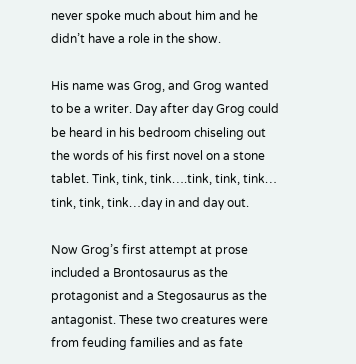never spoke much about him and he didn’t have a role in the show.

His name was Grog, and Grog wanted to be a writer. Day after day Grog could be heard in his bedroom chiseling out the words of his first novel on a stone tablet. Tink, tink, tink….tink, tink, tink… tink, tink, tink…day in and day out.

Now Grog’s first attempt at prose included a Brontosaurus as the protagonist and a Stegosaurus as the antagonist. These two creatures were from feuding families and as fate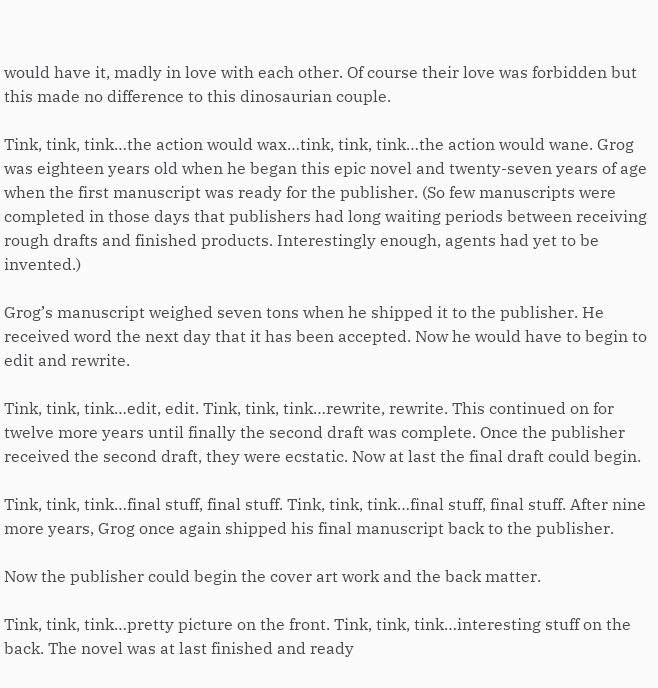would have it, madly in love with each other. Of course their love was forbidden but this made no difference to this dinosaurian couple.

Tink, tink, tink…the action would wax…tink, tink, tink…the action would wane. Grog was eighteen years old when he began this epic novel and twenty-seven years of age when the first manuscript was ready for the publisher. (So few manuscripts were completed in those days that publishers had long waiting periods between receiving rough drafts and finished products. Interestingly enough, agents had yet to be invented.)

Grog’s manuscript weighed seven tons when he shipped it to the publisher. He received word the next day that it has been accepted. Now he would have to begin to edit and rewrite.

Tink, tink, tink…edit, edit. Tink, tink, tink…rewrite, rewrite. This continued on for twelve more years until finally the second draft was complete. Once the publisher received the second draft, they were ecstatic. Now at last the final draft could begin.

Tink, tink, tink…final stuff, final stuff. Tink, tink, tink…final stuff, final stuff. After nine more years, Grog once again shipped his final manuscript back to the publisher.

Now the publisher could begin the cover art work and the back matter.

Tink, tink, tink…pretty picture on the front. Tink, tink, tink…interesting stuff on the back. The novel was at last finished and ready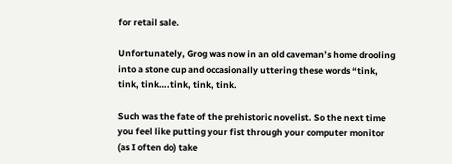for retail sale.

Unfortunately, Grog was now in an old caveman’s home drooling into a stone cup and occasionally uttering these words “tink, tink, tink….tink, tink, tink.

Such was the fate of the prehistoric novelist. So the next time you feel like putting your fist through your computer monitor (as I often do) take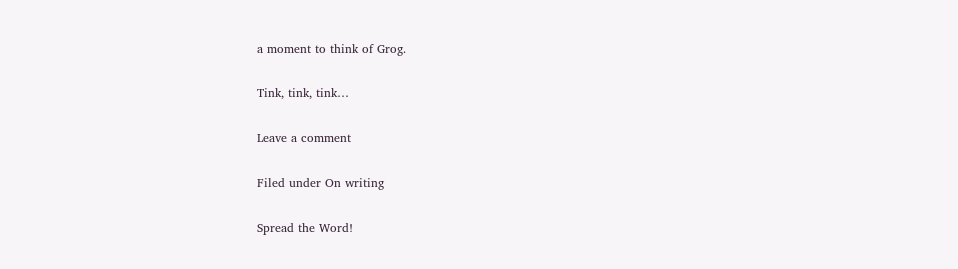a moment to think of Grog.

Tink, tink, tink…

Leave a comment

Filed under On writing

Spread the Word!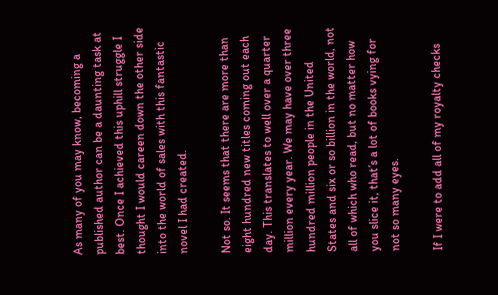As many of you may know, becoming a published author can be a daunting task at best. Once I achieved this uphill struggle I thought I would careen down the other side into the world of sales with this fantastic novel I had created.

Not so. It seems that there are more than eight hundred new titles coming out each day. This translates to well over a quarter million every year. We may have over three hundred million people in the United States and six or so billion in the world, not all of which who read, but no matter how you slice it, that’s a lot of books vying for not so many eyes.

If I were to add all of my royalty checks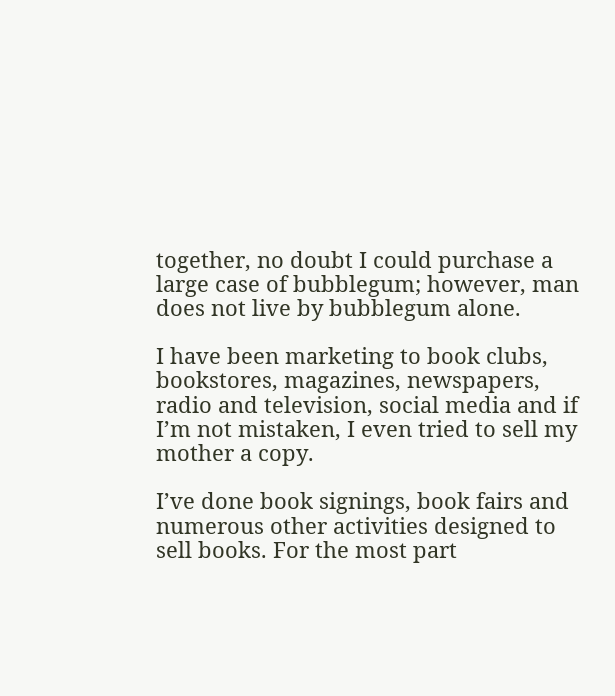together, no doubt I could purchase a large case of bubblegum; however, man does not live by bubblegum alone.

I have been marketing to book clubs, bookstores, magazines, newspapers, radio and television, social media and if I’m not mistaken, I even tried to sell my mother a copy.

I’ve done book signings, book fairs and numerous other activities designed to sell books. For the most part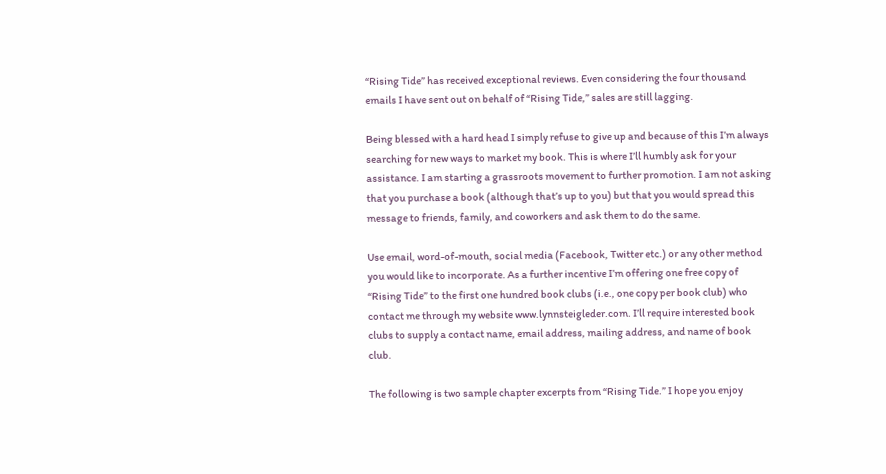“Rising Tide” has received exceptional reviews. Even considering the four thousand emails I have sent out on behalf of “Rising Tide,” sales are still lagging.

Being blessed with a hard head I simply refuse to give up and because of this I’m always searching for new ways to market my book. This is where I’ll humbly ask for your assistance. I am starting a grassroots movement to further promotion. I am not asking that you purchase a book (although that’s up to you) but that you would spread this message to friends, family, and coworkers and ask them to do the same.

Use email, word-of-mouth, social media (Facebook, Twitter etc.) or any other method you would like to incorporate. As a further incentive I’m offering one free copy of “Rising Tide” to the first one hundred book clubs (i.e., one copy per book club) who contact me through my website www.lynnsteigleder.com. I’ll require interested book clubs to supply a contact name, email address, mailing address, and name of book club.

The following is two sample chapter excerpts from “Rising Tide.” I hope you enjoy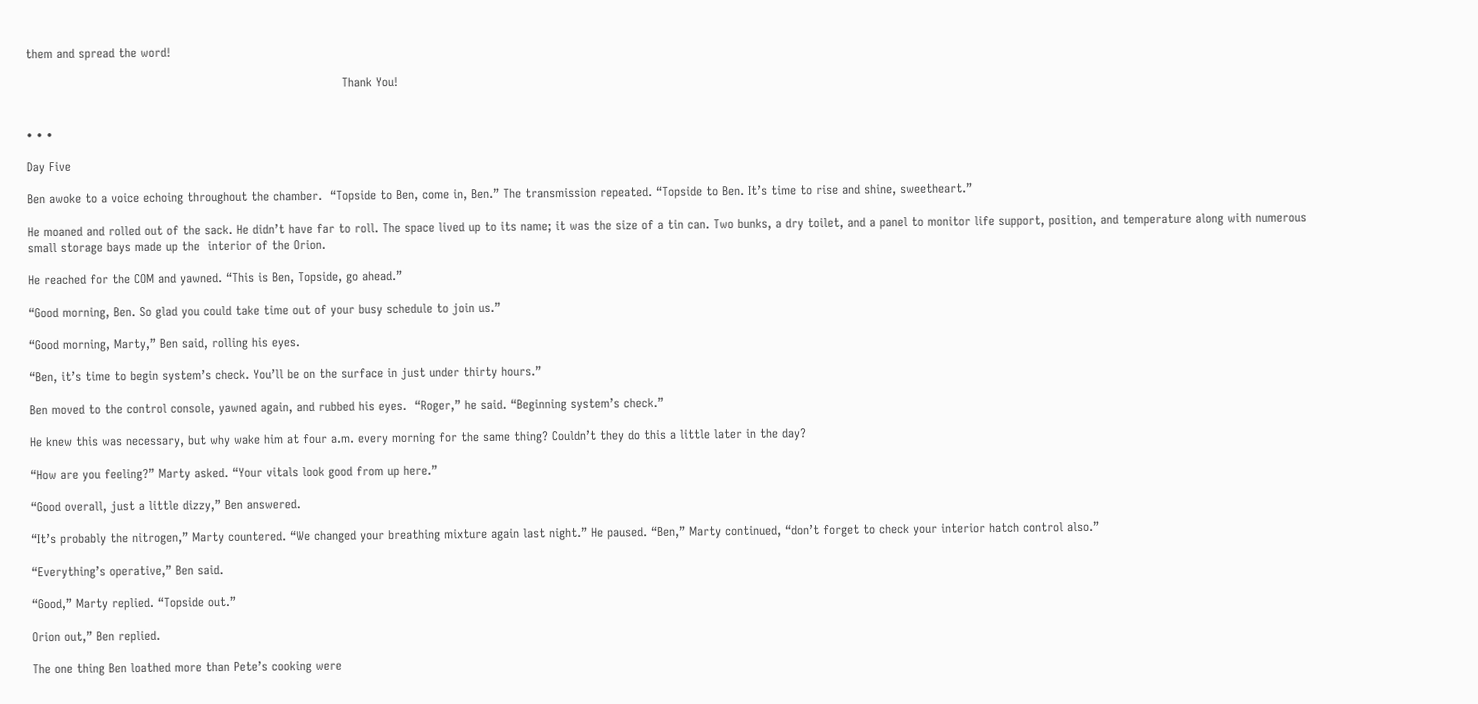them and spread the word!

                                                                               Thank You!


• • •

Day Five

Ben awoke to a voice echoing throughout the chamber.  “Topside to Ben, come in, Ben.” The transmission repeated. “Topside to Ben. It’s time to rise and shine, sweetheart.”

He moaned and rolled out of the sack. He didn’t have far to roll. The space lived up to its name; it was the size of a tin can. Two bunks, a dry toilet, and a panel to monitor life support, position, and temperature along with numerous small storage bays made up the  interior of the Orion.

He reached for the COM and yawned. “This is Ben, Topside, go ahead.”

“Good morning, Ben. So glad you could take time out of your busy schedule to join us.”

“Good morning, Marty,” Ben said, rolling his eyes.

“Ben, it’s time to begin system’s check. You’ll be on the surface in just under thirty hours.”

Ben moved to the control console, yawned again, and rubbed his eyes.  “Roger,” he said. “Beginning system’s check.”

He knew this was necessary, but why wake him at four a.m. every morning for the same thing? Couldn’t they do this a little later in the day?

“How are you feeling?” Marty asked. “Your vitals look good from up here.”

“Good overall, just a little dizzy,” Ben answered.

“It’s probably the nitrogen,” Marty countered. “We changed your breathing mixture again last night.” He paused. “Ben,” Marty continued, “don’t forget to check your interior hatch control also.”

“Everything’s operative,” Ben said.

“Good,” Marty replied. “Topside out.”

Orion out,” Ben replied.

The one thing Ben loathed more than Pete’s cooking were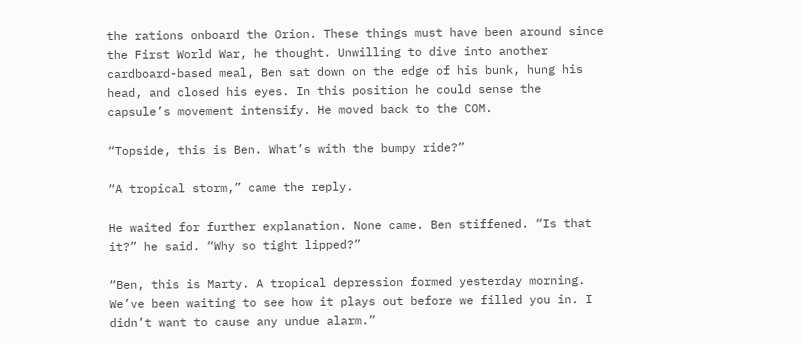the rations onboard the Orion. These things must have been around since the First World War, he thought. Unwilling to dive into another cardboard-based meal, Ben sat down on the edge of his bunk, hung his head, and closed his eyes. In this position he could sense the capsule’s movement intensify. He moved back to the COM.

“Topside, this is Ben. What’s with the bumpy ride?”

“A tropical storm,” came the reply.

He waited for further explanation. None came. Ben stiffened. “Is that it?” he said. “Why so tight lipped?”

“Ben, this is Marty. A tropical depression formed yesterday morning. We’ve been waiting to see how it plays out before we filled you in. I didn’t want to cause any undue alarm.”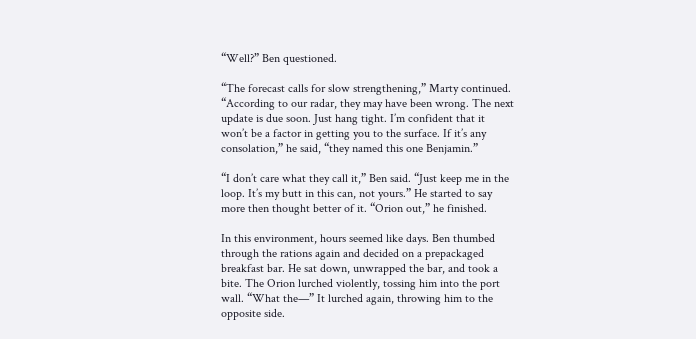“Well?” Ben questioned.

“The forecast calls for slow strengthening,” Marty continued. “According to our radar, they may have been wrong. The next update is due soon. Just hang tight. I’m confident that it won’t be a factor in getting you to the surface. If it’s any consolation,” he said, “they named this one Benjamin.”

“I don’t care what they call it,” Ben said. “Just keep me in the loop. It’s my butt in this can, not yours.” He started to say more then thought better of it. “Orion out,” he finished.

In this environment, hours seemed like days. Ben thumbed through the rations again and decided on a prepackaged breakfast bar. He sat down, unwrapped the bar, and took a bite. The Orion lurched violently, tossing him into the port wall. “What the—” It lurched again, throwing him to the opposite side.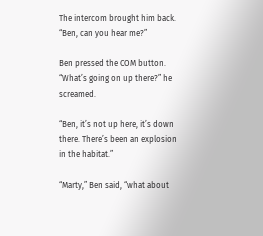The intercom brought him back. “Ben, can you hear me?”

Ben pressed the COM button. “What’s going on up there?” he screamed.

“Ben, it’s not up here, it’s down there. There’s been an explosion in the habitat.”

“Marty,” Ben said, “what about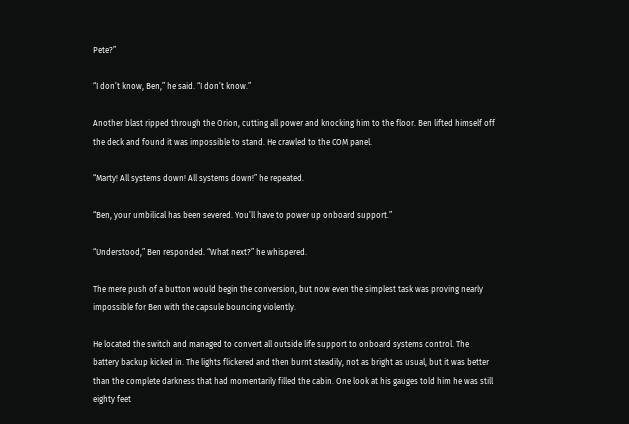Pete?”

“I don’t know, Ben,” he said. “I don’t know.”

Another blast ripped through the Orion, cutting all power and knocking him to the floor. Ben lifted himself off the deck and found it was impossible to stand. He crawled to the COM panel.

“Marty! All systems down! All systems down!” he repeated.

“Ben, your umbilical has been severed. You’ll have to power up onboard support.”

“Understood,” Ben responded. “What next?” he whispered.

The mere push of a button would begin the conversion, but now even the simplest task was proving nearly impossible for Ben with the capsule bouncing violently.

He located the switch and managed to convert all outside life support to onboard systems control. The battery backup kicked in. The lights flickered and then burnt steadily, not as bright as usual, but it was better than the complete darkness that had momentarily filled the cabin. One look at his gauges told him he was still eighty feet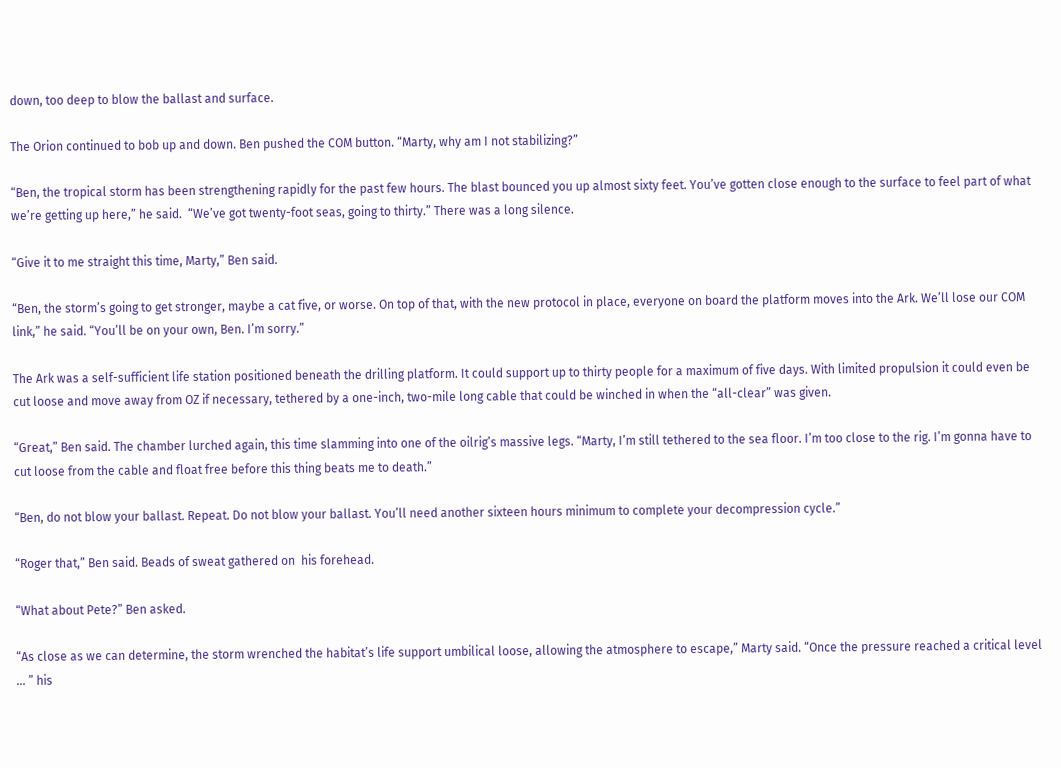down, too deep to blow the ballast and surface.

The Orion continued to bob up and down. Ben pushed the COM button. “Marty, why am I not stabilizing?”

“Ben, the tropical storm has been strengthening rapidly for the past few hours. The blast bounced you up almost sixty feet. You’ve gotten close enough to the surface to feel part of what we’re getting up here,” he said.  “We’ve got twenty-foot seas, going to thirty.” There was a long silence.

“Give it to me straight this time, Marty,” Ben said.

“Ben, the storm’s going to get stronger, maybe a cat five, or worse. On top of that, with the new protocol in place, everyone on board the platform moves into the Ark. We’ll lose our COM link,” he said. “You’ll be on your own, Ben. I’m sorry.”

The Ark was a self-sufficient life station positioned beneath the drilling platform. It could support up to thirty people for a maximum of five days. With limited propulsion it could even be cut loose and move away from OZ if necessary, tethered by a one-inch, two-mile long cable that could be winched in when the “all-clear” was given.

“Great,” Ben said. The chamber lurched again, this time slamming into one of the oilrig’s massive legs. “Marty, I’m still tethered to the sea floor. I’m too close to the rig. I’m gonna have to cut loose from the cable and float free before this thing beats me to death.”

“Ben, do not blow your ballast. Repeat. Do not blow your ballast. You’ll need another sixteen hours minimum to complete your decompression cycle.”

“Roger that,” Ben said. Beads of sweat gathered on  his forehead.

“What about Pete?” Ben asked.

“As close as we can determine, the storm wrenched the habitat’s life support umbilical loose, allowing the atmosphere to escape,” Marty said. “Once the pressure reached a critical level … ” his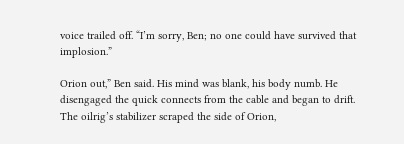voice trailed off. “I’m sorry, Ben; no one could have survived that implosion.”

Orion out,” Ben said. His mind was blank, his body numb. He disengaged the quick connects from the cable and began to drift. The oilrig’s stabilizer scraped the side of Orion,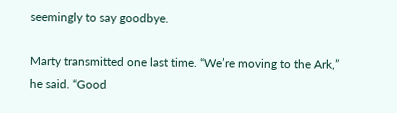seemingly to say goodbye.

Marty transmitted one last time. “We’re moving to the Ark,” he said. “Good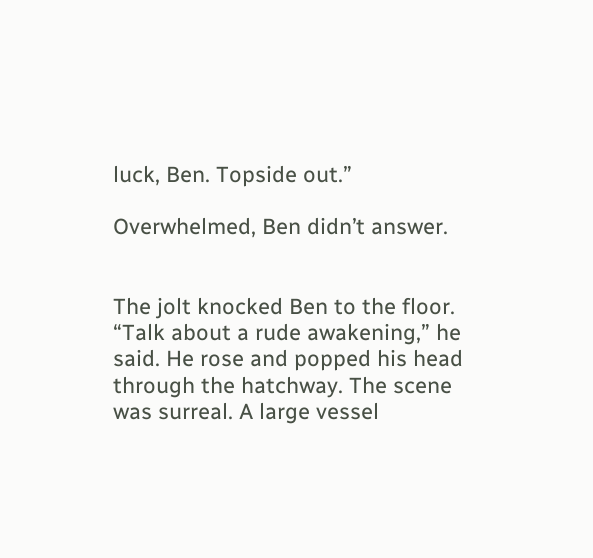luck, Ben. Topside out.”

Overwhelmed, Ben didn’t answer.


The jolt knocked Ben to the floor. “Talk about a rude awakening,” he said. He rose and popped his head through the hatchway. The scene was surreal. A large vessel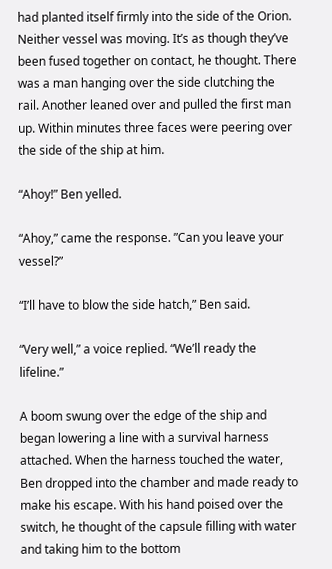had planted itself firmly into the side of the Orion. Neither vessel was moving. It’s as though they’ve been fused together on contact, he thought. There was a man hanging over the side clutching the rail. Another leaned over and pulled the first man up. Within minutes three faces were peering over the side of the ship at him.

“Ahoy!” Ben yelled.

“Ahoy,” came the response. ”Can you leave your vessel?”

“I’ll have to blow the side hatch,” Ben said.

“Very well,” a voice replied. “We’ll ready the lifeline.”

A boom swung over the edge of the ship and began lowering a line with a survival harness attached. When the harness touched the water, Ben dropped into the chamber and made ready to make his escape. With his hand poised over the switch, he thought of the capsule filling with water and taking him to the bottom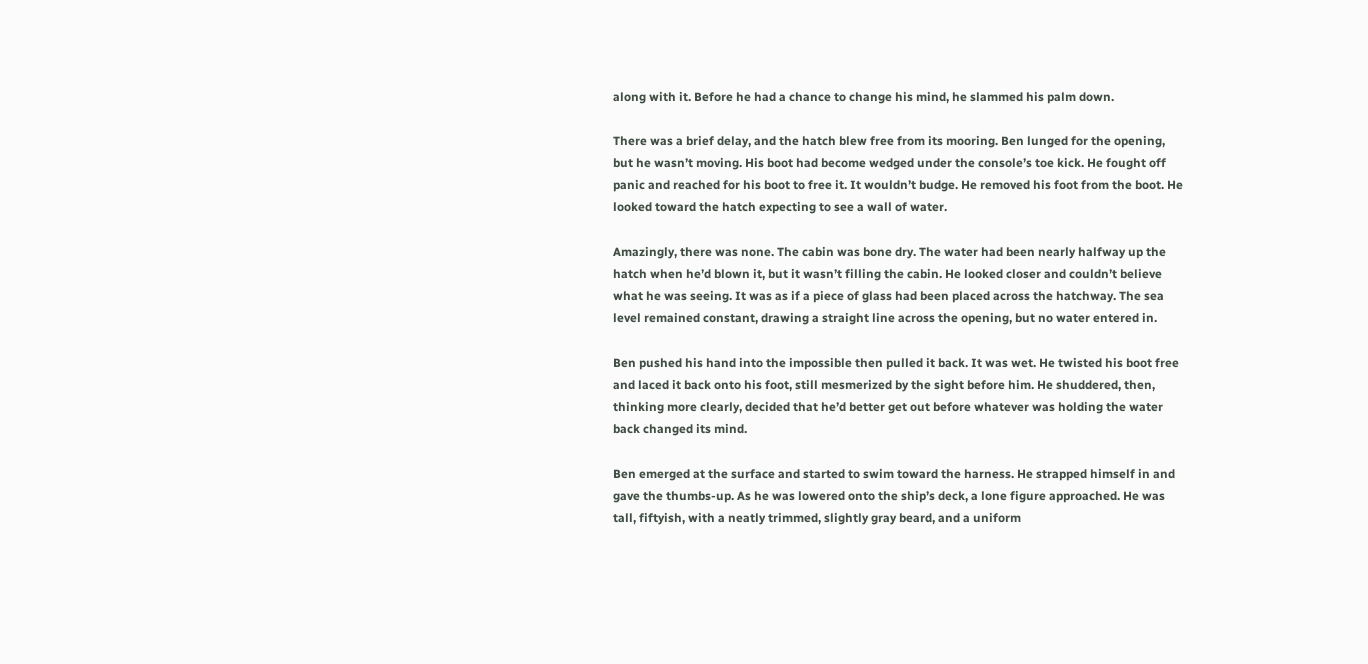along with it. Before he had a chance to change his mind, he slammed his palm down.

There was a brief delay, and the hatch blew free from its mooring. Ben lunged for the opening, but he wasn’t moving. His boot had become wedged under the console’s toe kick. He fought off panic and reached for his boot to free it. It wouldn’t budge. He removed his foot from the boot. He looked toward the hatch expecting to see a wall of water.

Amazingly, there was none. The cabin was bone dry. The water had been nearly halfway up the hatch when he’d blown it, but it wasn’t filling the cabin. He looked closer and couldn’t believe what he was seeing. It was as if a piece of glass had been placed across the hatchway. The sea level remained constant, drawing a straight line across the opening, but no water entered in.

Ben pushed his hand into the impossible then pulled it back. It was wet. He twisted his boot free and laced it back onto his foot, still mesmerized by the sight before him. He shuddered, then, thinking more clearly, decided that he’d better get out before whatever was holding the water back changed its mind.

Ben emerged at the surface and started to swim toward the harness. He strapped himself in and gave the thumbs-up. As he was lowered onto the ship’s deck, a lone figure approached. He was tall, fiftyish, with a neatly trimmed, slightly gray beard, and a uniform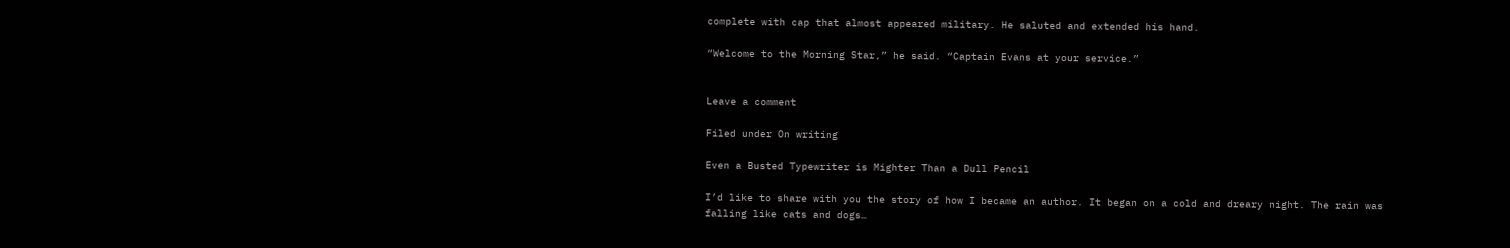complete with cap that almost appeared military. He saluted and extended his hand.

“Welcome to the Morning Star,” he said. “Captain Evans at your service.”


Leave a comment

Filed under On writing

Even a Busted Typewriter is Mighter Than a Dull Pencil

I’d like to share with you the story of how I became an author. It began on a cold and dreary night. The rain was falling like cats and dogs…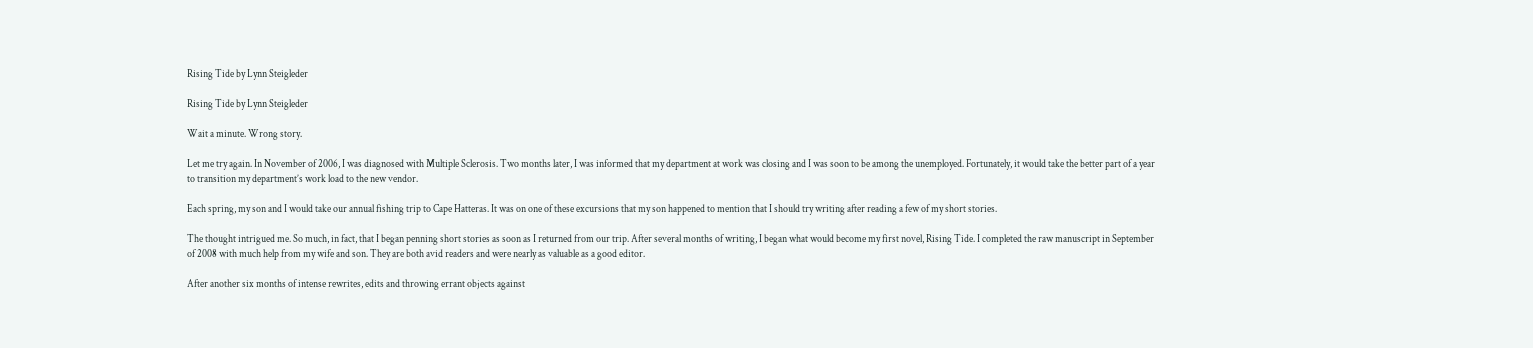Rising Tide by Lynn Steigleder

Rising Tide by Lynn Steigleder

Wait a minute. Wrong story.

Let me try again. In November of 2006, I was diagnosed with Multiple Sclerosis. Two months later, I was informed that my department at work was closing and I was soon to be among the unemployed. Fortunately, it would take the better part of a year to transition my department’s work load to the new vendor.

Each spring, my son and I would take our annual fishing trip to Cape Hatteras. It was on one of these excursions that my son happened to mention that I should try writing after reading a few of my short stories.

The thought intrigued me. So much, in fact, that I began penning short stories as soon as I returned from our trip. After several months of writing, I began what would become my first novel, Rising Tide. I completed the raw manuscript in September of 2008 with much help from my wife and son. They are both avid readers and were nearly as valuable as a good editor.

After another six months of intense rewrites, edits and throwing errant objects against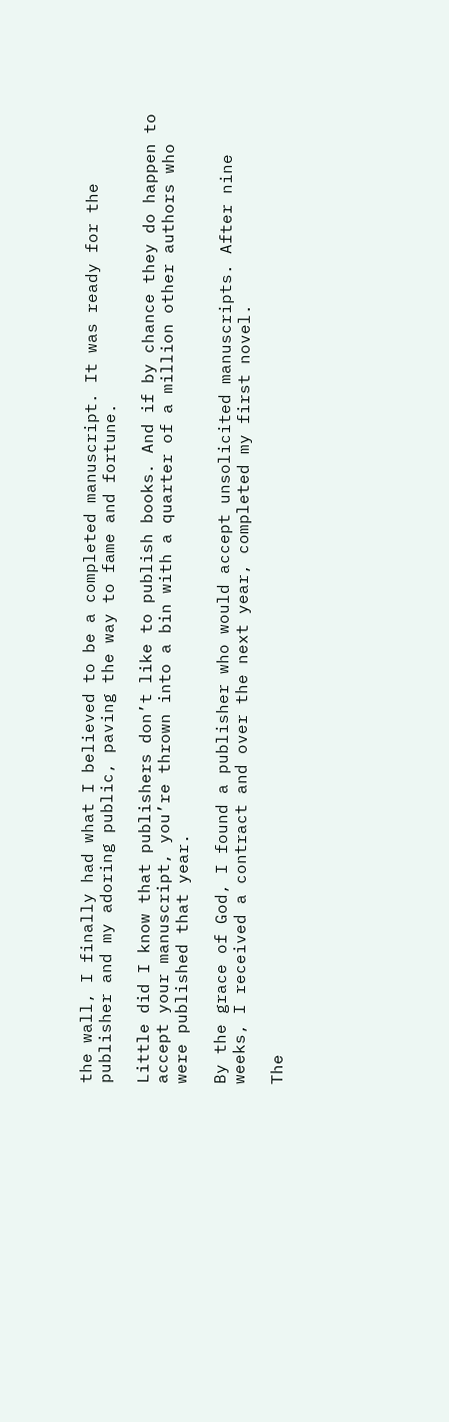the wall, I finally had what I believed to be a completed manuscript. It was ready for the publisher and my adoring public, paving the way to fame and fortune.

Little did I know that publishers don’t like to publish books. And if by chance they do happen to accept your manuscript, you’re thrown into a bin with a quarter of a million other authors who were published that year.

By the grace of God, I found a publisher who would accept unsolicited manuscripts. After nine weeks, I received a contract and over the next year, completed my first novel.

The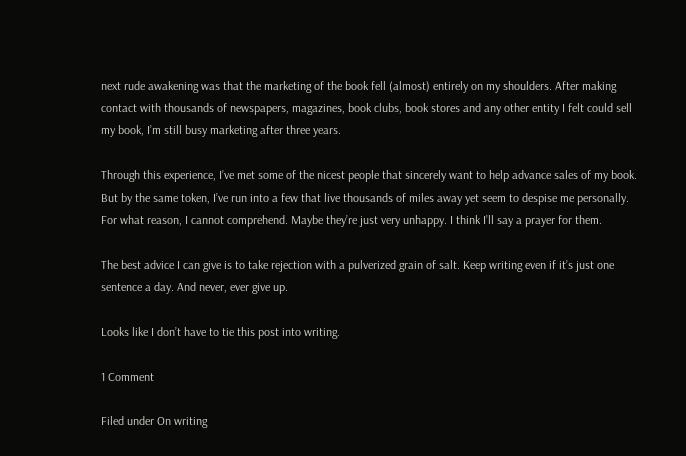next rude awakening was that the marketing of the book fell (almost) entirely on my shoulders. After making contact with thousands of newspapers, magazines, book clubs, book stores and any other entity I felt could sell my book, I’m still busy marketing after three years.

Through this experience, I’ve met some of the nicest people that sincerely want to help advance sales of my book. But by the same token, I’ve run into a few that live thousands of miles away yet seem to despise me personally. For what reason, I cannot comprehend. Maybe they’re just very unhappy. I think I’ll say a prayer for them.

The best advice I can give is to take rejection with a pulverized grain of salt. Keep writing even if it’s just one sentence a day. And never, ever give up.

Looks like I don’t have to tie this post into writing.

1 Comment

Filed under On writing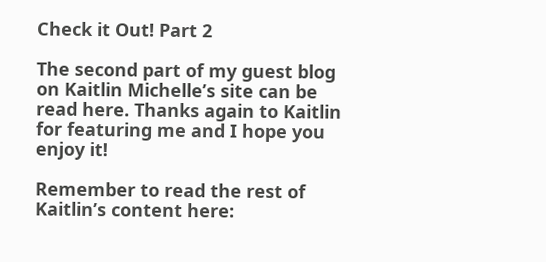Check it Out! Part 2

The second part of my guest blog on Kaitlin Michelle’s site can be read here. Thanks again to Kaitlin for featuring me and I hope you enjoy it!

Remember to read the rest of Kaitlin’s content here: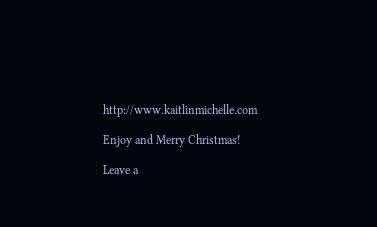http://www.kaitlinmichelle.com

Enjoy and Merry Christmas!

Leave a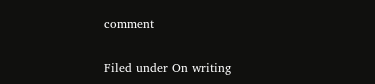comment

Filed under On writing